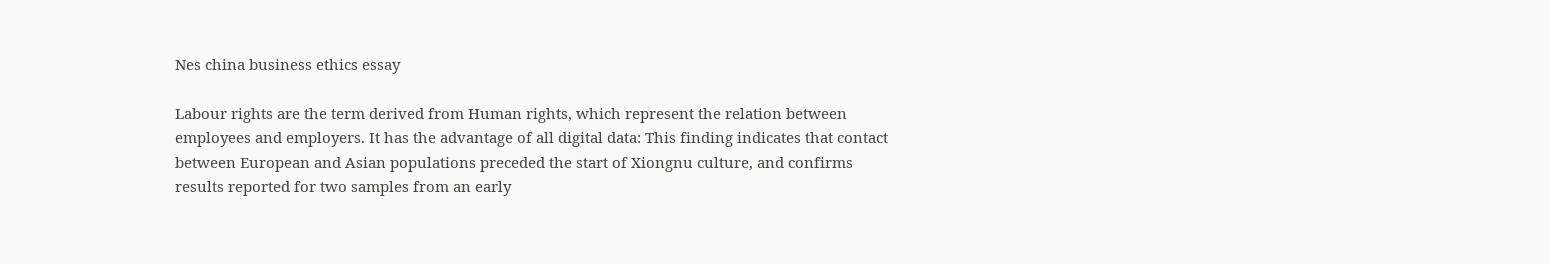Nes china business ethics essay

Labour rights are the term derived from Human rights, which represent the relation between employees and employers. It has the advantage of all digital data: This finding indicates that contact between European and Asian populations preceded the start of Xiongnu culture, and confirms results reported for two samples from an early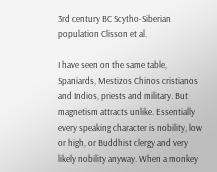3rd century BC Scytho-Siberian population Clisson et al.

I have seen on the same table, Spaniards, Mestizos Chinos cristianos and Indios, priests and military. But magnetism attracts unlike. Essentially every speaking character is nobility, low or high, or Buddhist clergy and very likely nobility anyway. When a monkey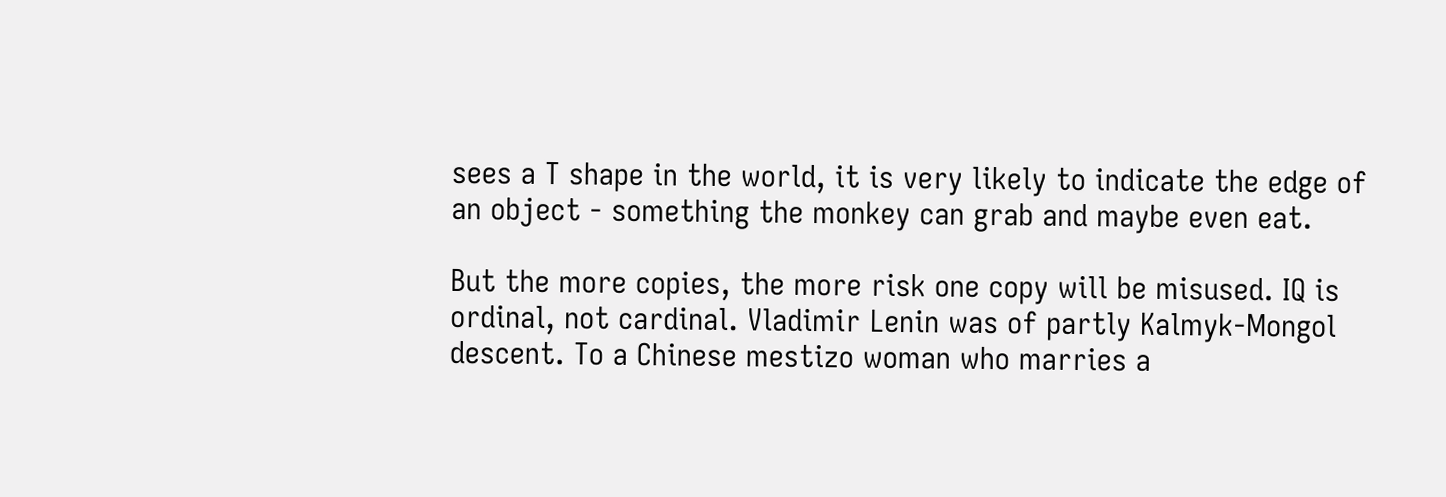sees a T shape in the world, it is very likely to indicate the edge of an object - something the monkey can grab and maybe even eat.

But the more copies, the more risk one copy will be misused. IQ is ordinal, not cardinal. Vladimir Lenin was of partly Kalmyk-Mongol descent. To a Chinese mestizo woman who marries a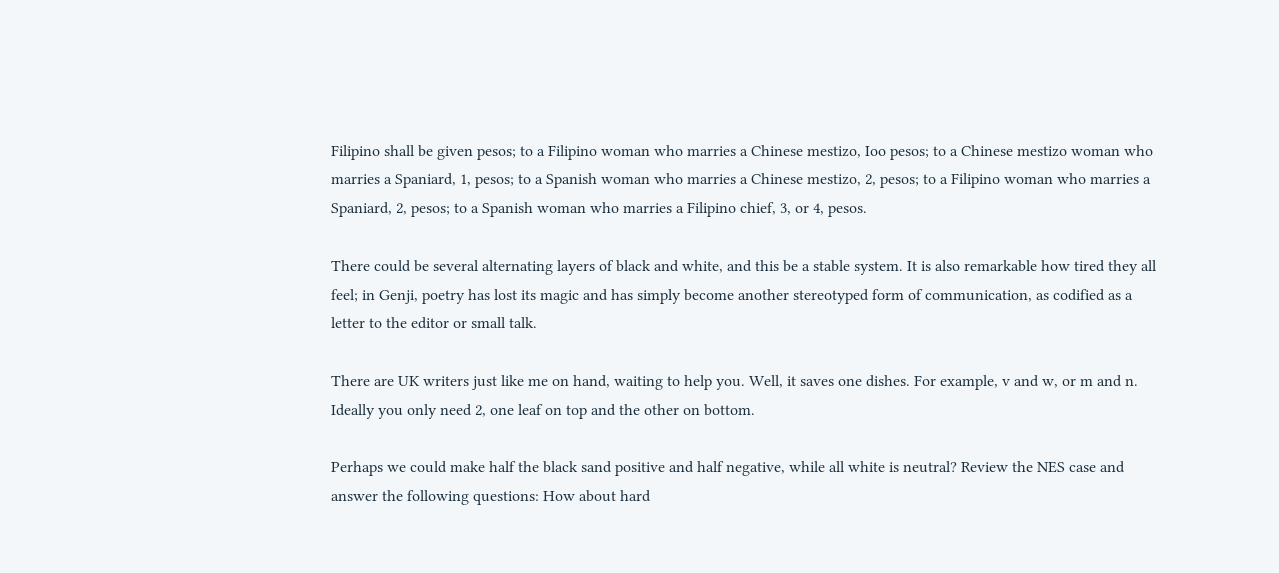Filipino shall be given pesos; to a Filipino woman who marries a Chinese mestizo, Ioo pesos; to a Chinese mestizo woman who marries a Spaniard, 1, pesos; to a Spanish woman who marries a Chinese mestizo, 2, pesos; to a Filipino woman who marries a Spaniard, 2, pesos; to a Spanish woman who marries a Filipino chief, 3, or 4, pesos.

There could be several alternating layers of black and white, and this be a stable system. It is also remarkable how tired they all feel; in Genji, poetry has lost its magic and has simply become another stereotyped form of communication, as codified as a letter to the editor or small talk.

There are UK writers just like me on hand, waiting to help you. Well, it saves one dishes. For example, v and w, or m and n. Ideally you only need 2, one leaf on top and the other on bottom.

Perhaps we could make half the black sand positive and half negative, while all white is neutral? Review the NES case and answer the following questions: How about hard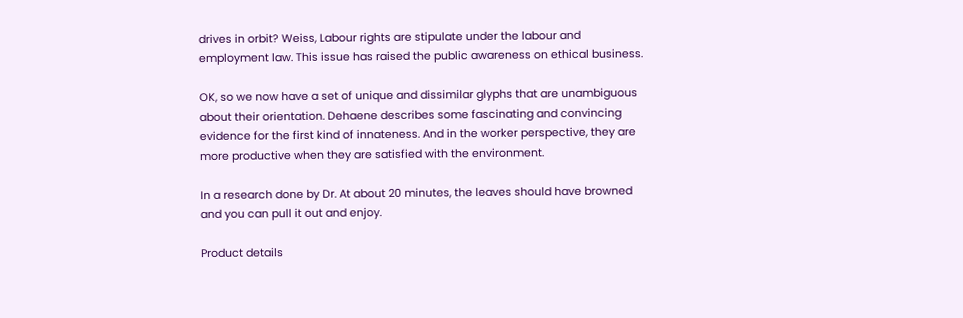drives in orbit? Weiss, Labour rights are stipulate under the labour and employment law. This issue has raised the public awareness on ethical business.

OK, so we now have a set of unique and dissimilar glyphs that are unambiguous about their orientation. Dehaene describes some fascinating and convincing evidence for the first kind of innateness. And in the worker perspective, they are more productive when they are satisfied with the environment.

In a research done by Dr. At about 20 minutes, the leaves should have browned and you can pull it out and enjoy.

Product details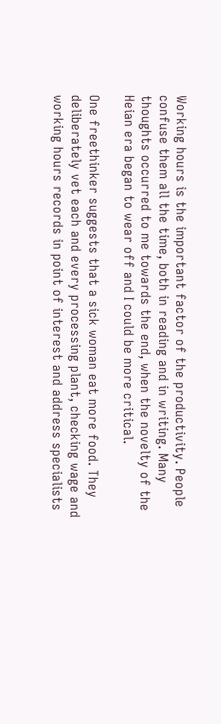Working hours is the important factor of the productivity. People confuse them all the time, both in reading and in writing. Many thoughts occurred to me towards the end, when the novelty of the Heian era began to wear off and I could be more critical.

One freethinker suggests that a sick woman eat more food. They deliberately vet each and every processing plant, checking wage and working hours records in point of interest and address specialists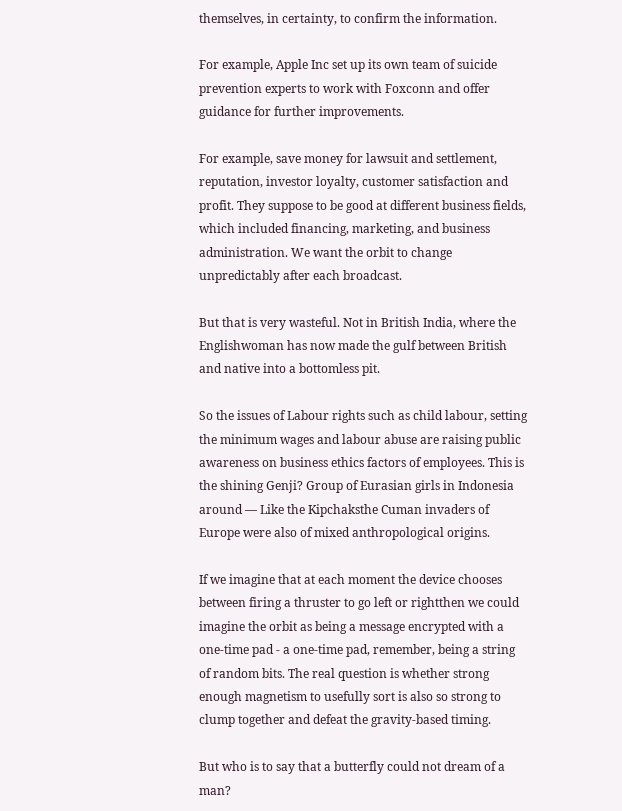themselves, in certainty, to confirm the information.

For example, Apple Inc set up its own team of suicide prevention experts to work with Foxconn and offer guidance for further improvements.

For example, save money for lawsuit and settlement, reputation, investor loyalty, customer satisfaction and profit. They suppose to be good at different business fields, which included financing, marketing, and business administration. We want the orbit to change unpredictably after each broadcast.

But that is very wasteful. Not in British India, where the Englishwoman has now made the gulf between British and native into a bottomless pit.

So the issues of Labour rights such as child labour, setting the minimum wages and labour abuse are raising public awareness on business ethics factors of employees. This is the shining Genji? Group of Eurasian girls in Indonesia around — Like the Kipchaksthe Cuman invaders of Europe were also of mixed anthropological origins.

If we imagine that at each moment the device chooses between firing a thruster to go left or rightthen we could imagine the orbit as being a message encrypted with a one-time pad - a one-time pad, remember, being a string of random bits. The real question is whether strong enough magnetism to usefully sort is also so strong to clump together and defeat the gravity-based timing.

But who is to say that a butterfly could not dream of a man?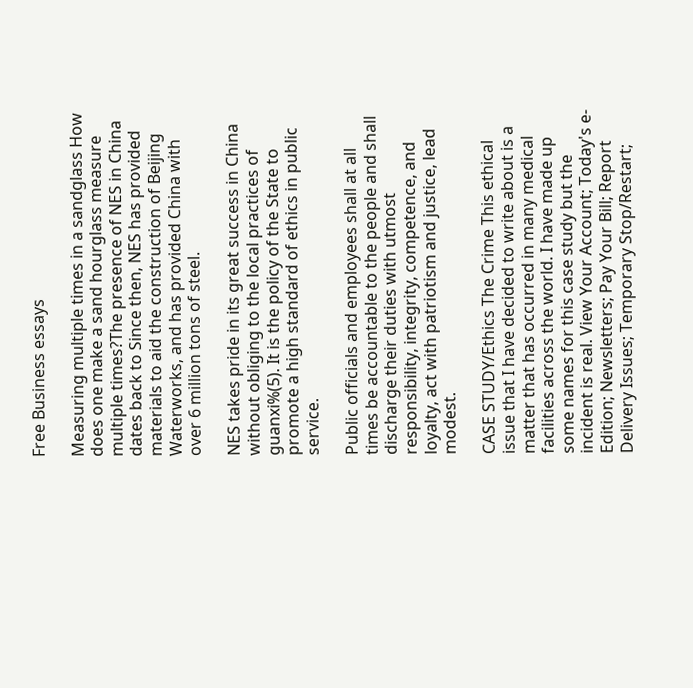Free Business essays

Measuring multiple times in a sandglass How does one make a sand hourglass measure multiple times?The presence of NES in China dates back to Since then, NES has provided materials to aid the construction of Beijing Waterworks, and has provided China with over 6 million tons of steel.

NES takes pride in its great success in China without obliging to the local practices of guanxi%(5). It is the policy of the State to promote a high standard of ethics in public service.

Public officials and employees shall at all times be accountable to the people and shall discharge their duties with utmost responsibility, integrity, competence, and loyalty, act with patriotism and justice, lead modest.

CASE STUDY/Ethics The Crime This ethical issue that I have decided to write about is a matter that has occurred in many medical facilities across the world. I have made up some names for this case study but the incident is real. View Your Account; Today's e-Edition; Newsletters; Pay Your Bill; Report Delivery Issues; Temporary Stop/Restart;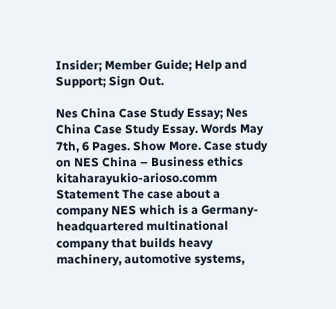Insider; Member Guide; Help and Support; Sign Out.

Nes China Case Study Essay; Nes China Case Study Essay. Words May 7th, 6 Pages. Show More. Case study on NES China – Business ethics kitaharayukio-arioso.comm Statement The case about a company NES which is a Germany-headquartered multinational company that builds heavy machinery, automotive systems,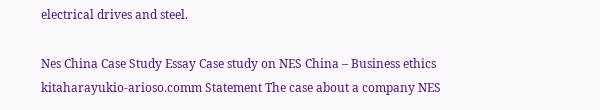electrical drives and steel.

Nes China Case Study Essay Case study on NES China – Business ethics kitaharayukio-arioso.comm Statement The case about a company NES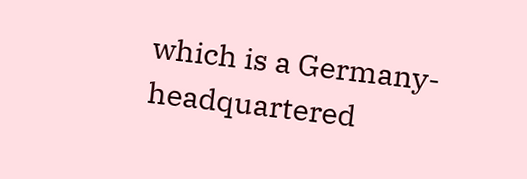which is a Germany-headquartered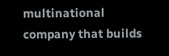multinational company that builds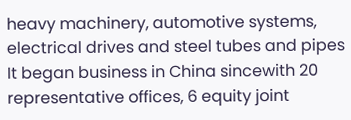heavy machinery, automotive systems, electrical drives and steel tubes and pipes It began business in China sincewith 20 representative offices, 6 equity joint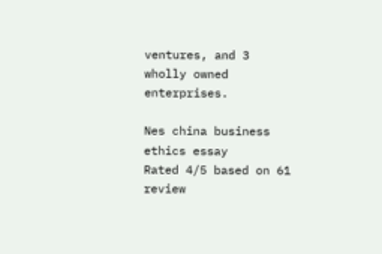ventures, and 3 wholly owned enterprises.

Nes china business ethics essay
Rated 4/5 based on 61 review